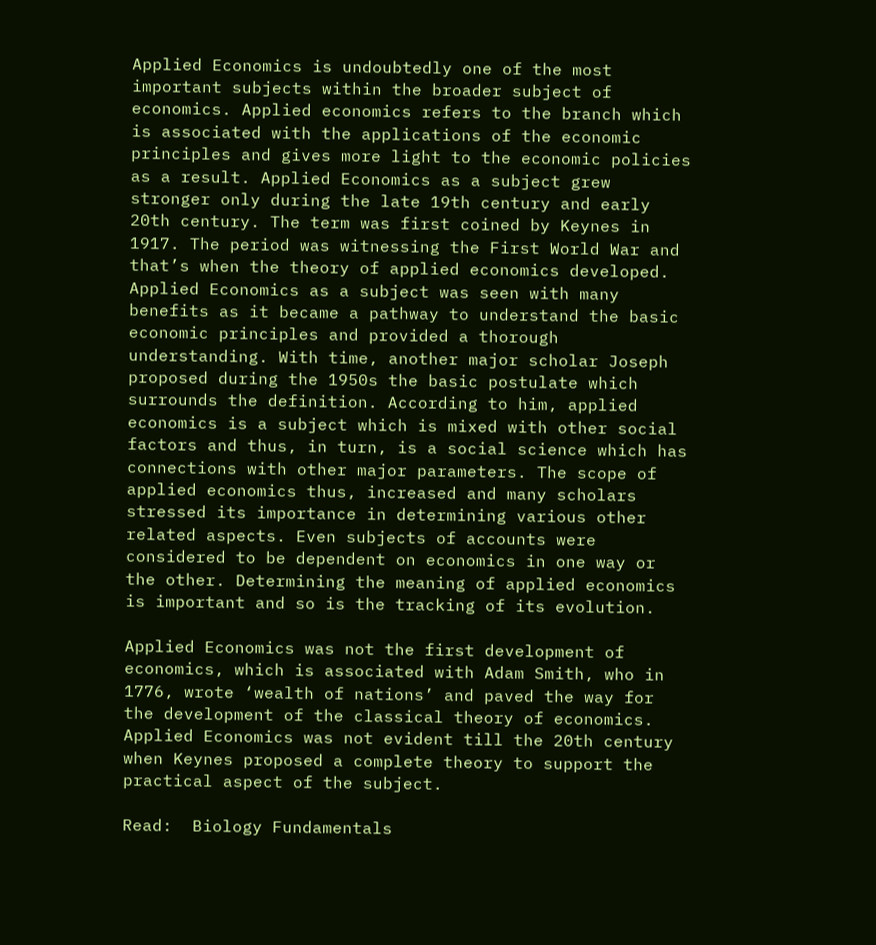Applied Economics is undoubtedly one of the most important subjects within the broader subject of economics. Applied economics refers to the branch which is associated with the applications of the economic principles and gives more light to the economic policies as a result. Applied Economics as a subject grew stronger only during the late 19th century and early 20th century. The term was first coined by Keynes in 1917. The period was witnessing the First World War and that’s when the theory of applied economics developed. Applied Economics as a subject was seen with many benefits as it became a pathway to understand the basic economic principles and provided a thorough understanding. With time, another major scholar Joseph proposed during the 1950s the basic postulate which surrounds the definition. According to him, applied economics is a subject which is mixed with other social factors and thus, in turn, is a social science which has connections with other major parameters. The scope of applied economics thus, increased and many scholars stressed its importance in determining various other related aspects. Even subjects of accounts were considered to be dependent on economics in one way or the other. Determining the meaning of applied economics is important and so is the tracking of its evolution.

Applied Economics was not the first development of economics, which is associated with Adam Smith, who in 1776, wrote ‘wealth of nations’ and paved the way for the development of the classical theory of economics. Applied Economics was not evident till the 20th century when Keynes proposed a complete theory to support the practical aspect of the subject.

Read:  Biology Fundamentals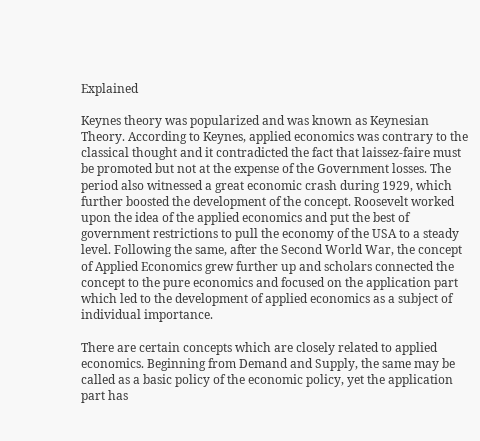Explained

Keynes theory was popularized and was known as Keynesian Theory. According to Keynes, applied economics was contrary to the classical thought and it contradicted the fact that laissez-faire must be promoted but not at the expense of the Government losses. The period also witnessed a great economic crash during 1929, which further boosted the development of the concept. Roosevelt worked upon the idea of the applied economics and put the best of government restrictions to pull the economy of the USA to a steady level. Following the same, after the Second World War, the concept of Applied Economics grew further up and scholars connected the concept to the pure economics and focused on the application part which led to the development of applied economics as a subject of individual importance.

There are certain concepts which are closely related to applied economics. Beginning from Demand and Supply, the same may be called as a basic policy of the economic policy, yet the application part has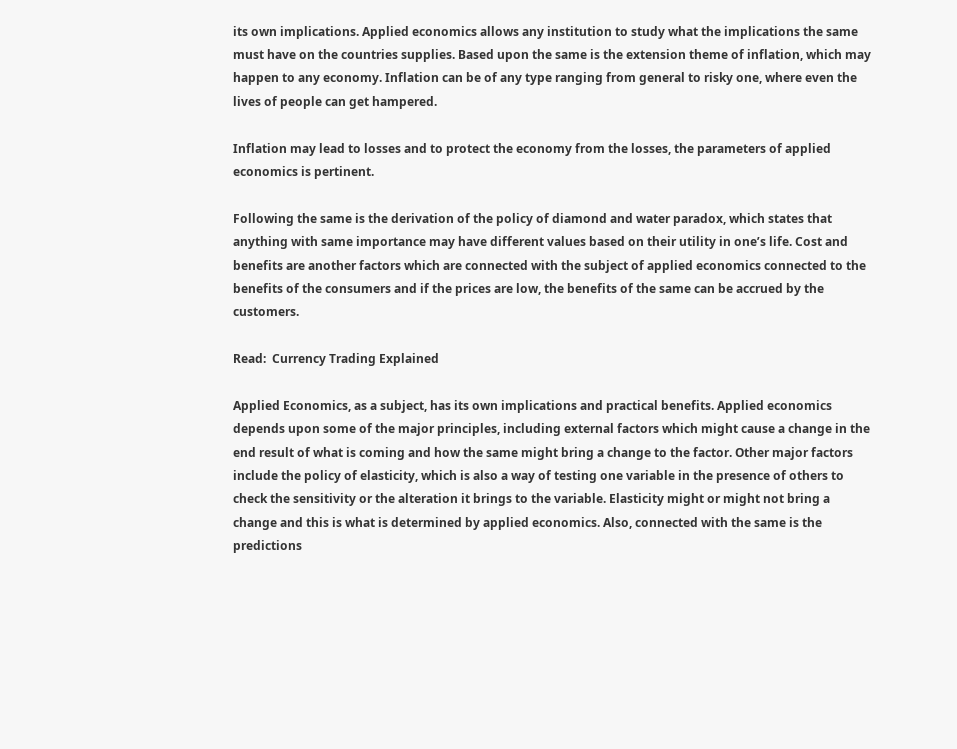its own implications. Applied economics allows any institution to study what the implications the same must have on the countries supplies. Based upon the same is the extension theme of inflation, which may happen to any economy. Inflation can be of any type ranging from general to risky one, where even the lives of people can get hampered.

Inflation may lead to losses and to protect the economy from the losses, the parameters of applied economics is pertinent.

Following the same is the derivation of the policy of diamond and water paradox, which states that anything with same importance may have different values based on their utility in one’s life. Cost and benefits are another factors which are connected with the subject of applied economics connected to the benefits of the consumers and if the prices are low, the benefits of the same can be accrued by the customers.

Read:  Currency Trading Explained

Applied Economics, as a subject, has its own implications and practical benefits. Applied economics depends upon some of the major principles, including external factors which might cause a change in the end result of what is coming and how the same might bring a change to the factor. Other major factors include the policy of elasticity, which is also a way of testing one variable in the presence of others to check the sensitivity or the alteration it brings to the variable. Elasticity might or might not bring a change and this is what is determined by applied economics. Also, connected with the same is the predictions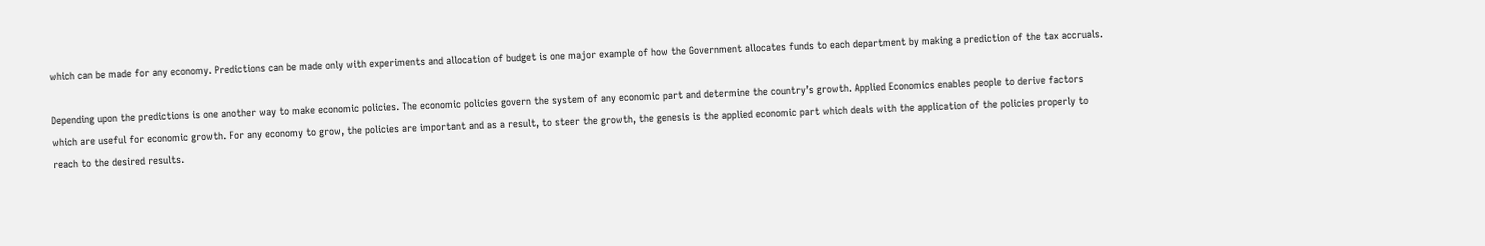which can be made for any economy. Predictions can be made only with experiments and allocation of budget is one major example of how the Government allocates funds to each department by making a prediction of the tax accruals.

Depending upon the predictions is one another way to make economic policies. The economic policies govern the system of any economic part and determine the country’s growth. Applied Economics enables people to derive factors which are useful for economic growth. For any economy to grow, the policies are important and as a result, to steer the growth, the genesis is the applied economic part which deals with the application of the policies properly to reach to the desired results.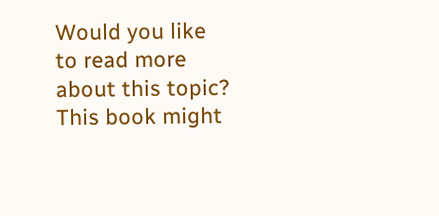Would you like to read more about this topic? This book might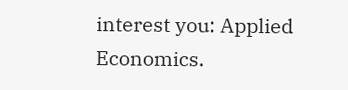interest you: Applied Economics.